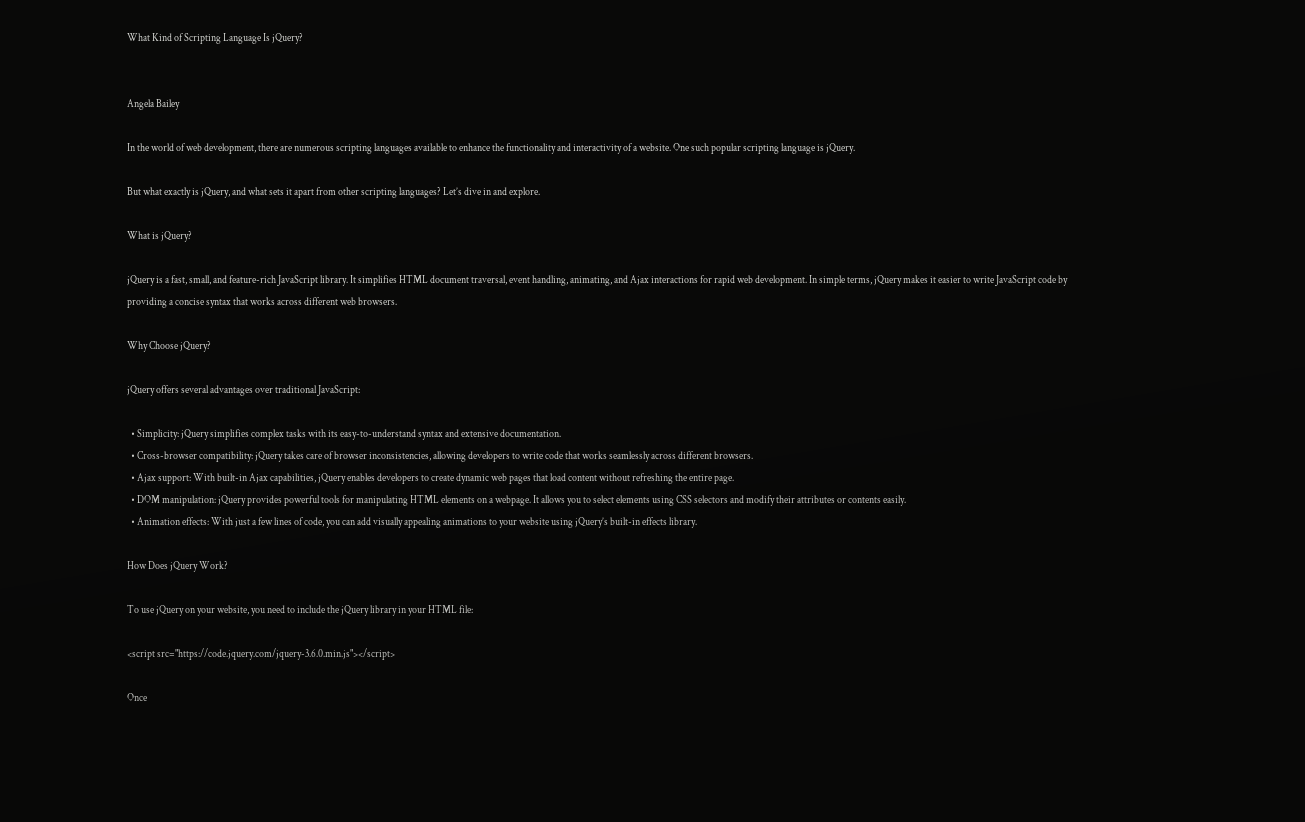What Kind of Scripting Language Is jQuery?


Angela Bailey

In the world of web development, there are numerous scripting languages available to enhance the functionality and interactivity of a website. One such popular scripting language is jQuery.

But what exactly is jQuery, and what sets it apart from other scripting languages? Let’s dive in and explore.

What is jQuery?

jQuery is a fast, small, and feature-rich JavaScript library. It simplifies HTML document traversal, event handling, animating, and Ajax interactions for rapid web development. In simple terms, jQuery makes it easier to write JavaScript code by providing a concise syntax that works across different web browsers.

Why Choose jQuery?

jQuery offers several advantages over traditional JavaScript:

  • Simplicity: jQuery simplifies complex tasks with its easy-to-understand syntax and extensive documentation.
  • Cross-browser compatibility: jQuery takes care of browser inconsistencies, allowing developers to write code that works seamlessly across different browsers.
  • Ajax support: With built-in Ajax capabilities, jQuery enables developers to create dynamic web pages that load content without refreshing the entire page.
  • DOM manipulation: jQuery provides powerful tools for manipulating HTML elements on a webpage. It allows you to select elements using CSS selectors and modify their attributes or contents easily.
  • Animation effects: With just a few lines of code, you can add visually appealing animations to your website using jQuery’s built-in effects library.

How Does jQuery Work?

To use jQuery on your website, you need to include the jQuery library in your HTML file:

<script src="https://code.jquery.com/jquery-3.6.0.min.js"></script>

Once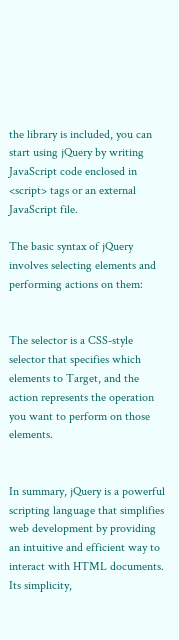the library is included, you can start using jQuery by writing JavaScript code enclosed in <script> tags or an external JavaScript file.

The basic syntax of jQuery involves selecting elements and performing actions on them:


The selector is a CSS-style selector that specifies which elements to Target, and the action represents the operation you want to perform on those elements.


In summary, jQuery is a powerful scripting language that simplifies web development by providing an intuitive and efficient way to interact with HTML documents. Its simplicity,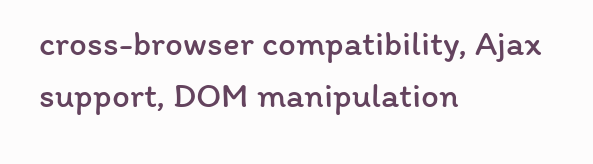cross-browser compatibility, Ajax support, DOM manipulation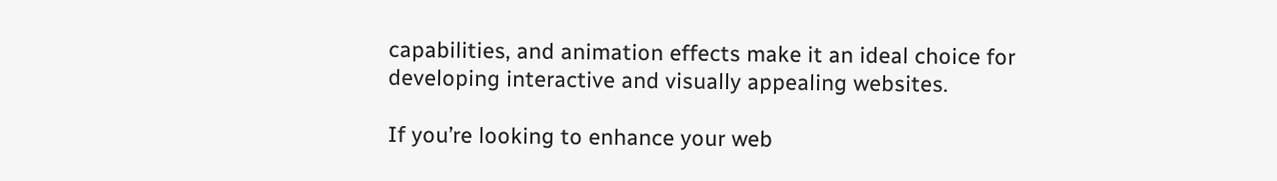capabilities, and animation effects make it an ideal choice for developing interactive and visually appealing websites.

If you’re looking to enhance your web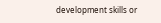development skills or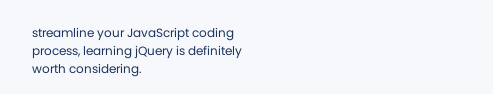streamline your JavaScript coding process, learning jQuery is definitely worth considering.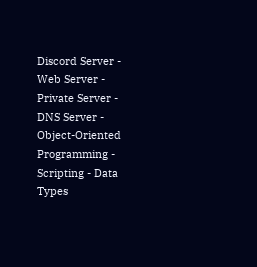Discord Server - Web Server - Private Server - DNS Server - Object-Oriented Programming - Scripting - Data Types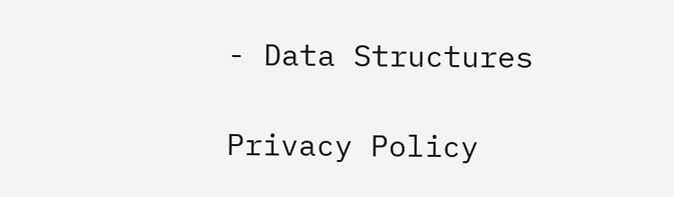- Data Structures

Privacy Policy